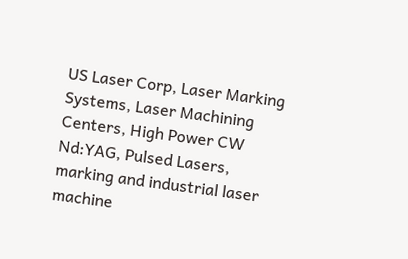US Laser Corp, Laser Marking Systems, Laser Machining Centers, High Power CW Nd:YAG, Pulsed Lasers, marking and industrial laser machine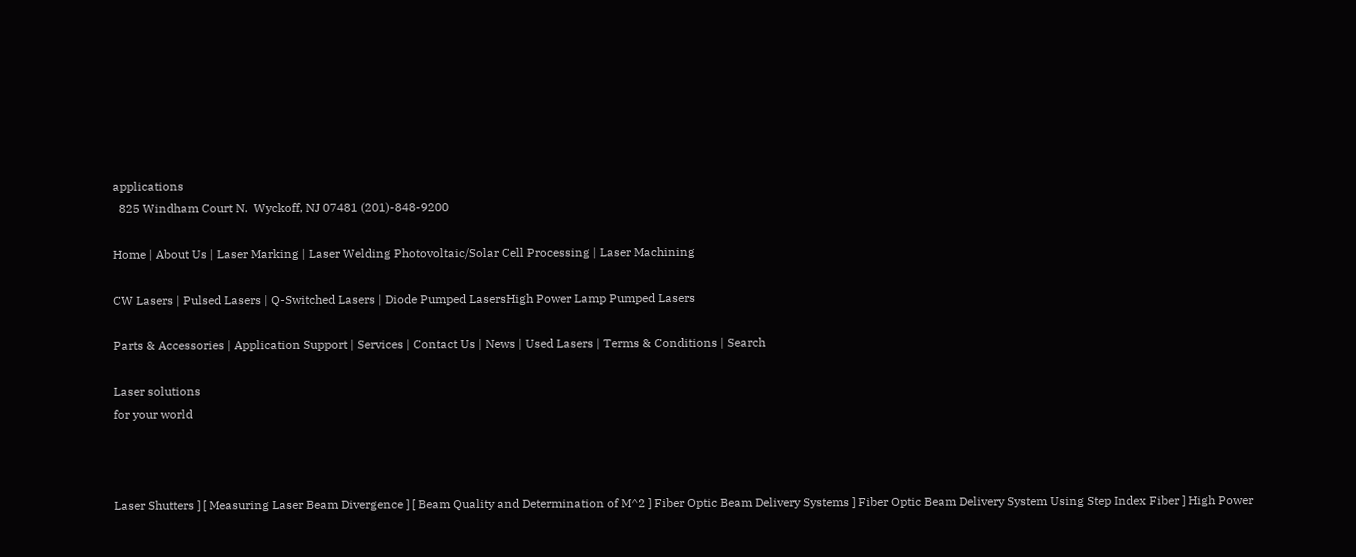applications
  825 Windham Court N.  Wyckoff, NJ 07481 (201)-848-9200

Home | About Us | Laser Marking | Laser Welding Photovoltaic/Solar Cell Processing | Laser Machining

CW Lasers | Pulsed Lasers | Q-Switched Lasers | Diode Pumped LasersHigh Power Lamp Pumped Lasers

Parts & Accessories | Application Support | Services | Contact Us | News | Used Lasers | Terms & Conditions | Search

Laser solutions
for your world



Laser Shutters ] [ Measuring Laser Beam Divergence ] [ Beam Quality and Determination of M^2 ] Fiber Optic Beam Delivery Systems ] Fiber Optic Beam Delivery System Using Step Index Fiber ] High Power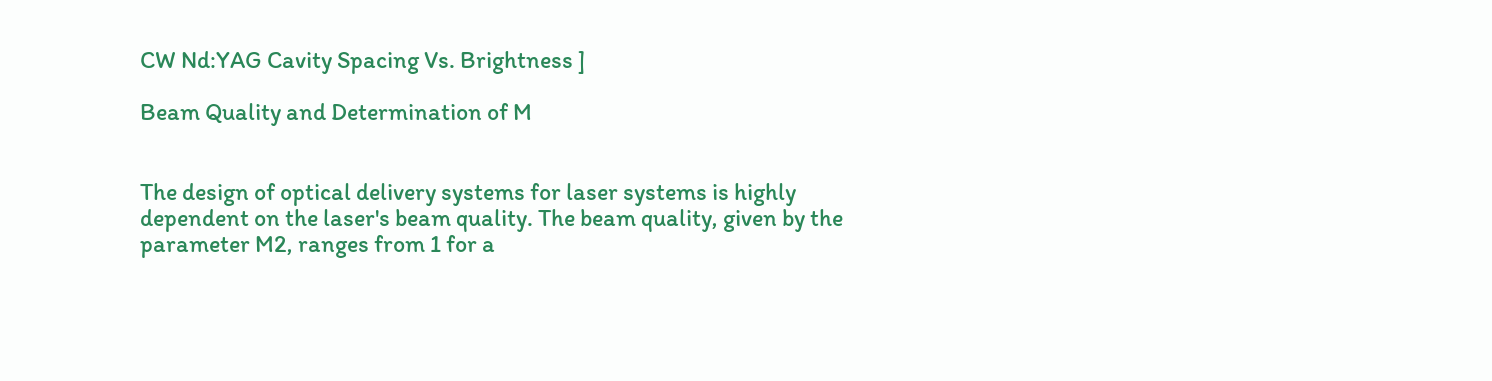CW Nd:YAG Cavity Spacing Vs. Brightness ]

Beam Quality and Determination of M


The design of optical delivery systems for laser systems is highly dependent on the laser's beam quality. The beam quality, given by the parameter M2, ranges from 1 for a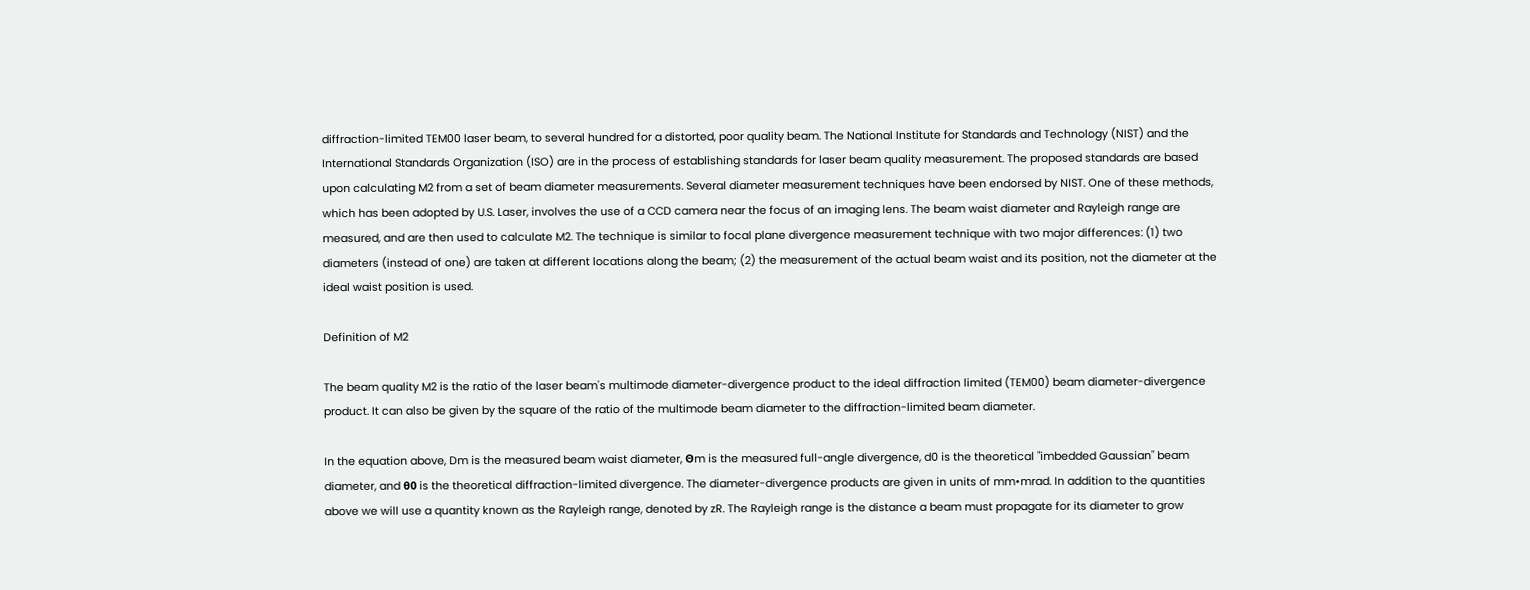diffraction-limited TEM00 laser beam, to several hundred for a distorted, poor quality beam. The National Institute for Standards and Technology (NIST) and the International Standards Organization (ISO) are in the process of establishing standards for laser beam quality measurement. The proposed standards are based upon calculating M2 from a set of beam diameter measurements. Several diameter measurement techniques have been endorsed by NIST. One of these methods, which has been adopted by U.S. Laser, involves the use of a CCD camera near the focus of an imaging lens. The beam waist diameter and Rayleigh range are measured, and are then used to calculate M2. The technique is similar to focal plane divergence measurement technique with two major differences: (1) two diameters (instead of one) are taken at different locations along the beam; (2) the measurement of the actual beam waist and its position, not the diameter at the ideal waist position is used.

Definition of M2

The beam quality M2 is the ratio of the laser beam's multimode diameter-divergence product to the ideal diffraction limited (TEM00) beam diameter-divergence product. It can also be given by the square of the ratio of the multimode beam diameter to the diffraction-limited beam diameter.

In the equation above, Dm is the measured beam waist diameter, Θm is the measured full-angle divergence, d0 is the theoretical "imbedded Gaussian" beam diameter, and θ0 is the theoretical diffraction-limited divergence. The diameter-divergence products are given in units of mm•mrad. In addition to the quantities above we will use a quantity known as the Rayleigh range, denoted by zR. The Rayleigh range is the distance a beam must propagate for its diameter to grow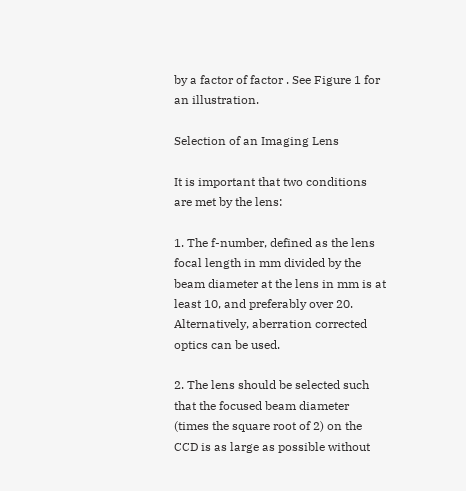by a factor of factor . See Figure 1 for an illustration.

Selection of an Imaging Lens

It is important that two conditions are met by the lens:

1. The f-number, defined as the lens focal length in mm divided by the beam diameter at the lens in mm is at least 10, and preferably over 20. Alternatively, aberration corrected optics can be used.

2. The lens should be selected such that the focused beam diameter (times the square root of 2) on the CCD is as large as possible without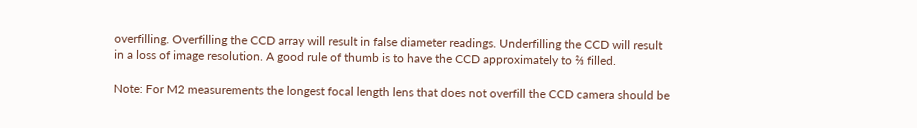overfilling. Overfilling the CCD array will result in false diameter readings. Underfilling the CCD will result in a loss of image resolution. A good rule of thumb is to have the CCD approximately to ⅔ filled.

Note: For M2 measurements the longest focal length lens that does not overfill the CCD camera should be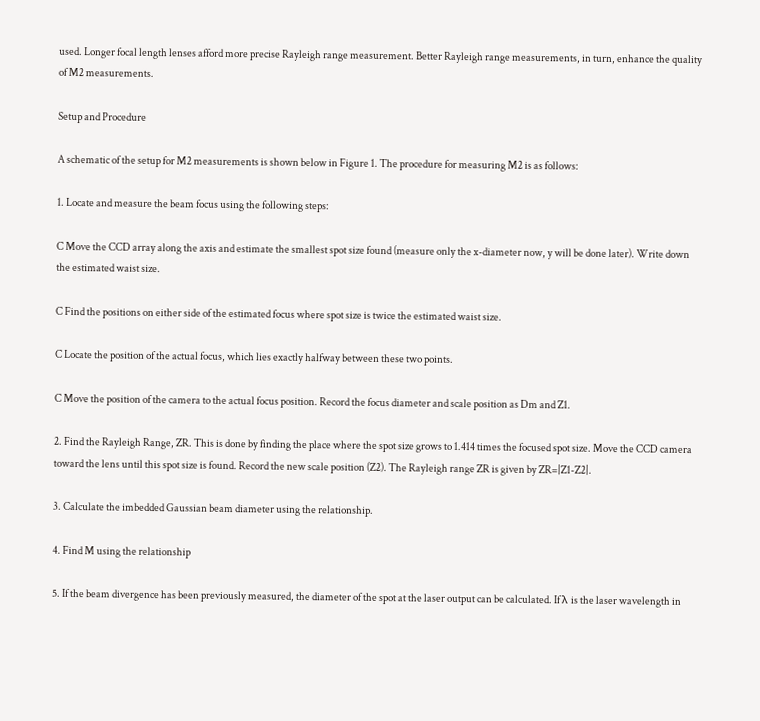used. Longer focal length lenses afford more precise Rayleigh range measurement. Better Rayleigh range measurements, in turn, enhance the quality of M2 measurements.

Setup and Procedure

A schematic of the setup for M2 measurements is shown below in Figure 1. The procedure for measuring M2 is as follows:

1. Locate and measure the beam focus using the following steps:

C Move the CCD array along the axis and estimate the smallest spot size found (measure only the x-diameter now, y will be done later). Write down the estimated waist size.

C Find the positions on either side of the estimated focus where spot size is twice the estimated waist size.

C Locate the position of the actual focus, which lies exactly halfway between these two points.

C Move the position of the camera to the actual focus position. Record the focus diameter and scale position as Dm and Z1.

2. Find the Rayleigh Range, ZR. This is done by finding the place where the spot size grows to 1.414 times the focused spot size. Move the CCD camera toward the lens until this spot size is found. Record the new scale position (Z2). The Rayleigh range ZR is given by ZR=|Z1-Z2|.

3. Calculate the imbedded Gaussian beam diameter using the relationship.

4. Find M using the relationship

5. If the beam divergence has been previously measured, the diameter of the spot at the laser output can be calculated. If λ is the laser wavelength in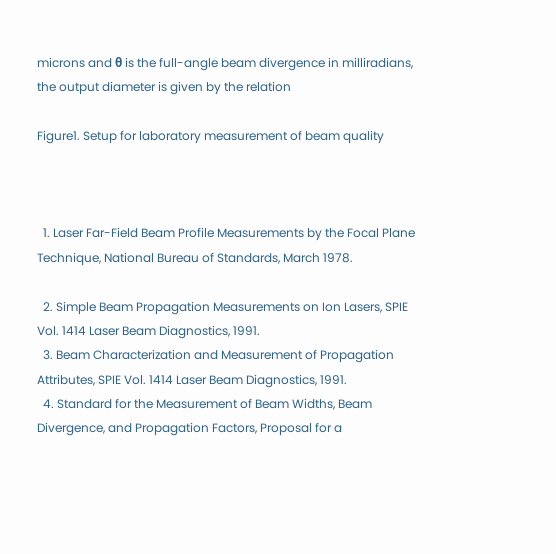microns and θ is the full-angle beam divergence in milliradians, the output diameter is given by the relation

Figure1. Setup for laboratory measurement of beam quality



  1. Laser Far-Field Beam Profile Measurements by the Focal Plane Technique, National Bureau of Standards, March 1978.

  2. Simple Beam Propagation Measurements on Ion Lasers, SPIE Vol. 1414 Laser Beam Diagnostics, 1991.
  3. Beam Characterization and Measurement of Propagation Attributes, SPIE Vol. 1414 Laser Beam Diagnostics, 1991.
  4. Standard for the Measurement of Beam Widths, Beam Divergence, and Propagation Factors, Proposal for a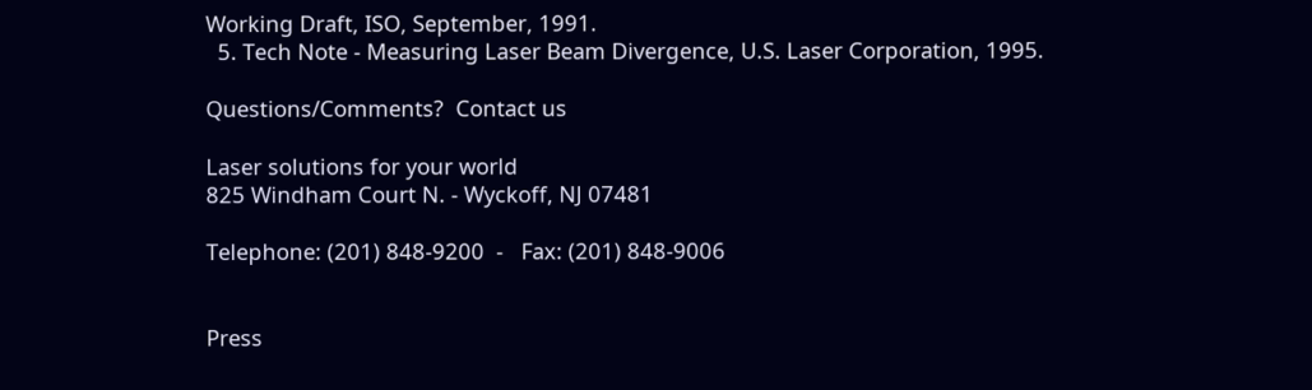Working Draft, ISO, September, 1991.
  5. Tech Note - Measuring Laser Beam Divergence, U.S. Laser Corporation, 1995.

Questions/Comments?  Contact us

Laser solutions for your world
825 Windham Court N. - Wyckoff, NJ 07481

Telephone: (201) 848-9200  -   Fax: (201) 848-9006


Press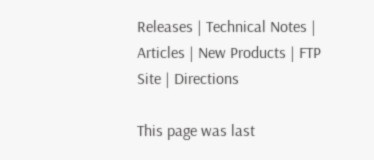Releases | Technical Notes | Articles | New Products | FTP Site | Directions

This page was last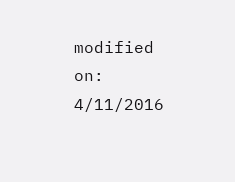modified on: 4/11/2016